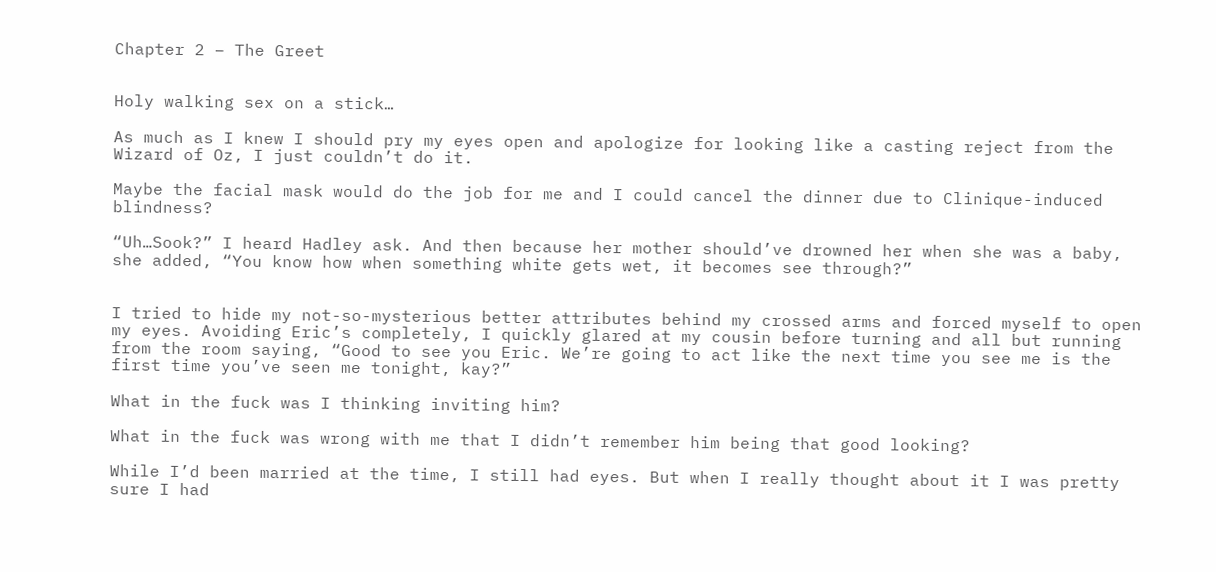Chapter 2 – The Greet


Holy walking sex on a stick…

As much as I knew I should pry my eyes open and apologize for looking like a casting reject from the Wizard of Oz, I just couldn’t do it.

Maybe the facial mask would do the job for me and I could cancel the dinner due to Clinique-induced blindness?

“Uh…Sook?” I heard Hadley ask. And then because her mother should’ve drowned her when she was a baby, she added, “You know how when something white gets wet, it becomes see through?”


I tried to hide my not-so-mysterious better attributes behind my crossed arms and forced myself to open my eyes. Avoiding Eric’s completely, I quickly glared at my cousin before turning and all but running from the room saying, “Good to see you Eric. We’re going to act like the next time you see me is the first time you’ve seen me tonight, kay?”

What in the fuck was I thinking inviting him?

What in the fuck was wrong with me that I didn’t remember him being that good looking?

While I’d been married at the time, I still had eyes. But when I really thought about it I was pretty sure I had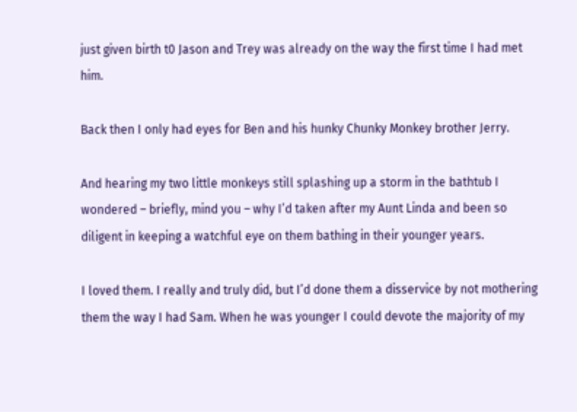just given birth t0 Jason and Trey was already on the way the first time I had met him.

Back then I only had eyes for Ben and his hunky Chunky Monkey brother Jerry.

And hearing my two little monkeys still splashing up a storm in the bathtub I wondered – briefly, mind you – why I’d taken after my Aunt Linda and been so diligent in keeping a watchful eye on them bathing in their younger years.

I loved them. I really and truly did, but I’d done them a disservice by not mothering them the way I had Sam. When he was younger I could devote the majority of my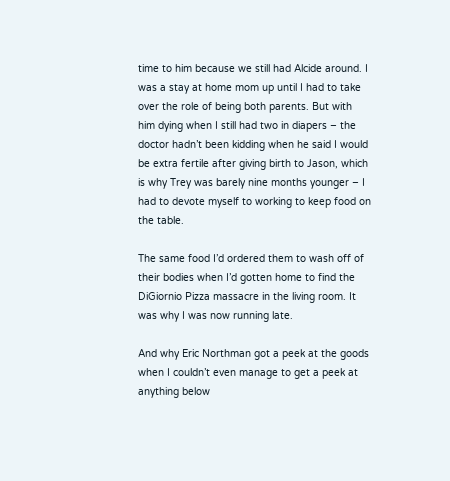time to him because we still had Alcide around. I was a stay at home mom up until I had to take over the role of being both parents. But with him dying when I still had two in diapers – the doctor hadn’t been kidding when he said I would be extra fertile after giving birth to Jason, which is why Trey was barely nine months younger – I had to devote myself to working to keep food on the table.

The same food I’d ordered them to wash off of their bodies when I’d gotten home to find the DiGiornio Pizza massacre in the living room. It was why I was now running late.

And why Eric Northman got a peek at the goods when I couldn’t even manage to get a peek at anything below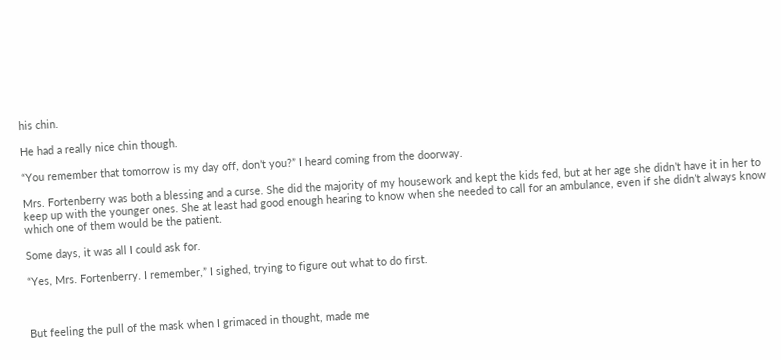his chin.

He had a really nice chin though.

“You remember that tomorrow is my day off, don’t you?” I heard coming from the doorway.

Mrs. Fortenberry was both a blessing and a curse. She did the majority of my housework and kept the kids fed, but at her age she didn’t have it in her to keep up with the younger ones. She at least had good enough hearing to know when she needed to call for an ambulance, even if she didn’t always know which one of them would be the patient.

Some days, it was all I could ask for.

“Yes, Mrs. Fortenberry. I remember,” I sighed, trying to figure out what to do first.



But feeling the pull of the mask when I grimaced in thought, made me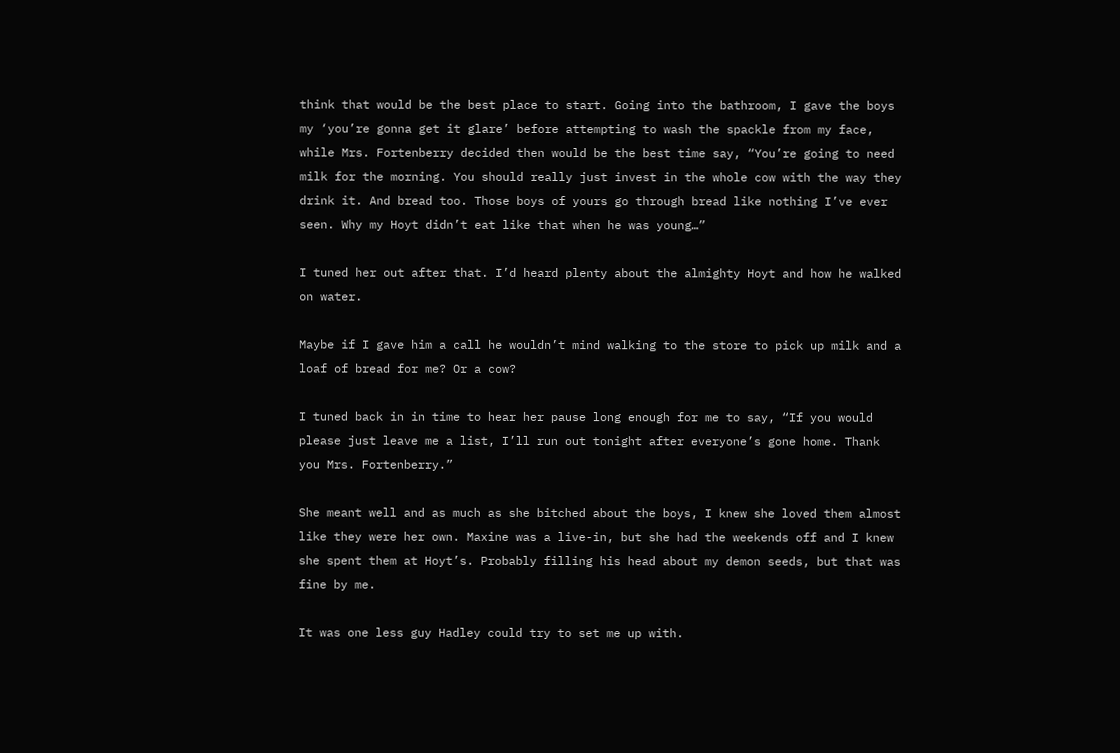think that would be the best place to start. Going into the bathroom, I gave the boys my ‘you’re gonna get it glare’ before attempting to wash the spackle from my face, while Mrs. Fortenberry decided then would be the best time say, “You’re going to need milk for the morning. You should really just invest in the whole cow with the way they drink it. And bread too. Those boys of yours go through bread like nothing I’ve ever seen. Why my Hoyt didn’t eat like that when he was young…”

I tuned her out after that. I’d heard plenty about the almighty Hoyt and how he walked on water.

Maybe if I gave him a call he wouldn’t mind walking to the store to pick up milk and a loaf of bread for me? Or a cow?

I tuned back in in time to hear her pause long enough for me to say, “If you would please just leave me a list, I’ll run out tonight after everyone’s gone home. Thank you Mrs. Fortenberry.”

She meant well and as much as she bitched about the boys, I knew she loved them almost like they were her own. Maxine was a live-in, but she had the weekends off and I knew she spent them at Hoyt’s. Probably filling his head about my demon seeds, but that was fine by me.

It was one less guy Hadley could try to set me up with.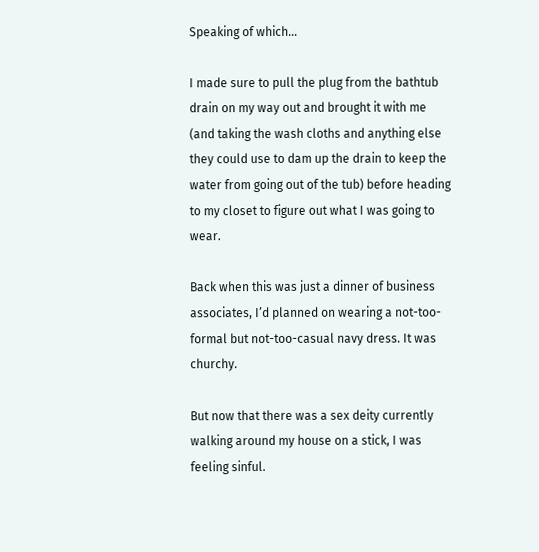Speaking of which…

I made sure to pull the plug from the bathtub drain on my way out and brought it with me (and taking the wash cloths and anything else they could use to dam up the drain to keep the water from going out of the tub) before heading to my closet to figure out what I was going to wear.

Back when this was just a dinner of business associates, I’d planned on wearing a not-too-formal but not-too-casual navy dress. It was churchy.

But now that there was a sex deity currently walking around my house on a stick, I was feeling sinful.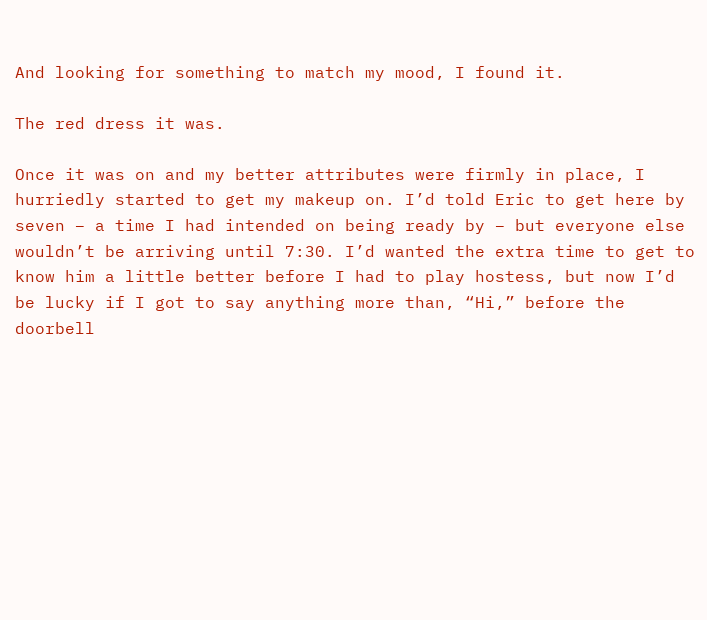And looking for something to match my mood, I found it.

The red dress it was.

Once it was on and my better attributes were firmly in place, I hurriedly started to get my makeup on. I’d told Eric to get here by seven – a time I had intended on being ready by – but everyone else wouldn’t be arriving until 7:30. I’d wanted the extra time to get to know him a little better before I had to play hostess, but now I’d be lucky if I got to say anything more than, “Hi,” before the doorbell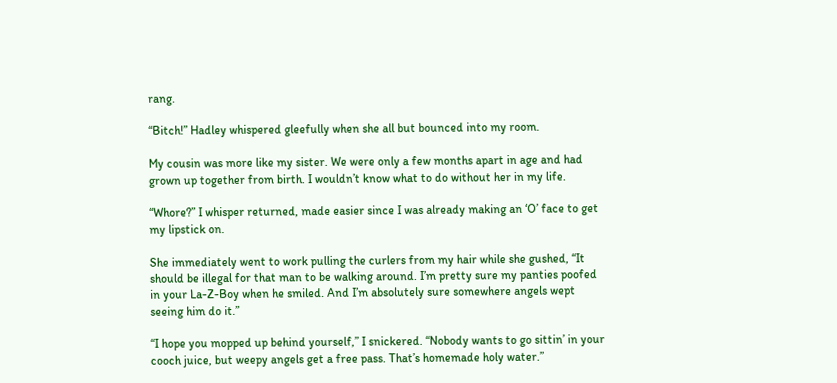rang.

“Bitch!” Hadley whispered gleefully when she all but bounced into my room.

My cousin was more like my sister. We were only a few months apart in age and had grown up together from birth. I wouldn’t know what to do without her in my life.

“Whore?” I whisper returned, made easier since I was already making an ‘O’ face to get my lipstick on.

She immediately went to work pulling the curlers from my hair while she gushed, “It should be illegal for that man to be walking around. I’m pretty sure my panties poofed in your La-Z-Boy when he smiled. And I’m absolutely sure somewhere angels wept seeing him do it.”

“I hope you mopped up behind yourself,” I snickered. “Nobody wants to go sittin’ in your cooch juice, but weepy angels get a free pass. That’s homemade holy water.”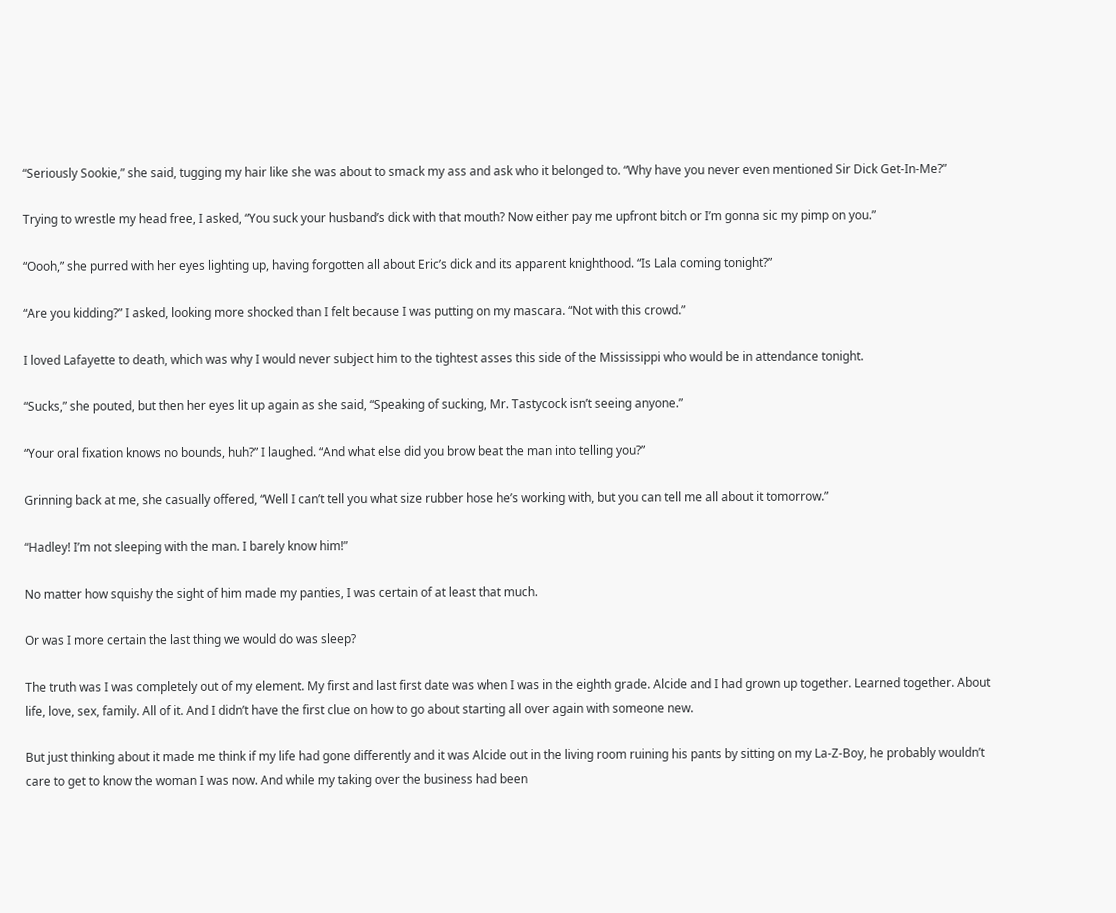“Seriously Sookie,” she said, tugging my hair like she was about to smack my ass and ask who it belonged to. “Why have you never even mentioned Sir Dick Get-In-Me?”

Trying to wrestle my head free, I asked, “You suck your husband’s dick with that mouth? Now either pay me upfront bitch or I’m gonna sic my pimp on you.”

“Oooh,” she purred with her eyes lighting up, having forgotten all about Eric’s dick and its apparent knighthood. “Is Lala coming tonight?”

“Are you kidding?” I asked, looking more shocked than I felt because I was putting on my mascara. “Not with this crowd.”

I loved Lafayette to death, which was why I would never subject him to the tightest asses this side of the Mississippi who would be in attendance tonight.

“Sucks,” she pouted, but then her eyes lit up again as she said, “Speaking of sucking, Mr. Tastycock isn’t seeing anyone.”

“Your oral fixation knows no bounds, huh?” I laughed. “And what else did you brow beat the man into telling you?”

Grinning back at me, she casually offered, “Well I can’t tell you what size rubber hose he’s working with, but you can tell me all about it tomorrow.”

“Hadley! I’m not sleeping with the man. I barely know him!”

No matter how squishy the sight of him made my panties, I was certain of at least that much.

Or was I more certain the last thing we would do was sleep?

The truth was I was completely out of my element. My first and last first date was when I was in the eighth grade. Alcide and I had grown up together. Learned together. About life, love, sex, family. All of it. And I didn’t have the first clue on how to go about starting all over again with someone new.

But just thinking about it made me think if my life had gone differently and it was Alcide out in the living room ruining his pants by sitting on my La-Z-Boy, he probably wouldn’t care to get to know the woman I was now. And while my taking over the business had been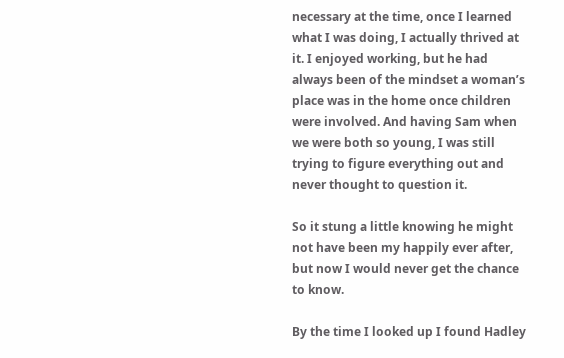necessary at the time, once I learned what I was doing, I actually thrived at it. I enjoyed working, but he had always been of the mindset a woman’s place was in the home once children were involved. And having Sam when we were both so young, I was still trying to figure everything out and never thought to question it.

So it stung a little knowing he might not have been my happily ever after, but now I would never get the chance to know.

By the time I looked up I found Hadley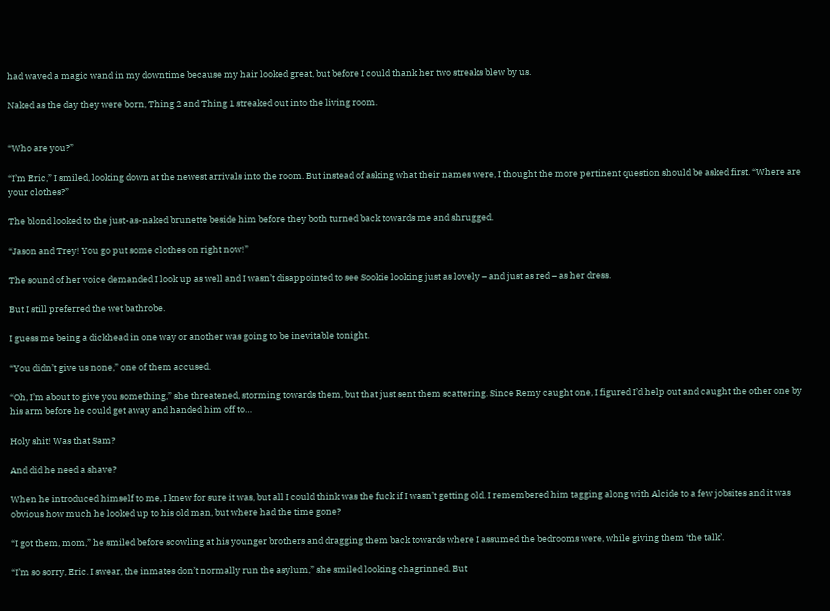had waved a magic wand in my downtime because my hair looked great, but before I could thank her two streaks blew by us.

Naked as the day they were born, Thing 2 and Thing 1 streaked out into the living room.


“Who are you?”

“I’m Eric,” I smiled, looking down at the newest arrivals into the room. But instead of asking what their names were, I thought the more pertinent question should be asked first. “Where are your clothes?”

The blond looked to the just-as-naked brunette beside him before they both turned back towards me and shrugged.

“Jason and Trey! You go put some clothes on right now!”

The sound of her voice demanded I look up as well and I wasn’t disappointed to see Sookie looking just as lovely – and just as red – as her dress.

But I still preferred the wet bathrobe.

I guess me being a dickhead in one way or another was going to be inevitable tonight.

“You didn’t give us none,” one of them accused.

“Oh, I’m about to give you something,” she threatened, storming towards them, but that just sent them scattering. Since Remy caught one, I figured I’d help out and caught the other one by his arm before he could get away and handed him off to…

Holy shit! Was that Sam?

And did he need a shave?

When he introduced himself to me, I knew for sure it was, but all I could think was the fuck if I wasn’t getting old. I remembered him tagging along with Alcide to a few jobsites and it was obvious how much he looked up to his old man, but where had the time gone?

“I got them, mom,” he smiled before scowling at his younger brothers and dragging them back towards where I assumed the bedrooms were, while giving them ‘the talk’.

“I’m so sorry, Eric. I swear, the inmates don’t normally run the asylum,” she smiled looking chagrinned. But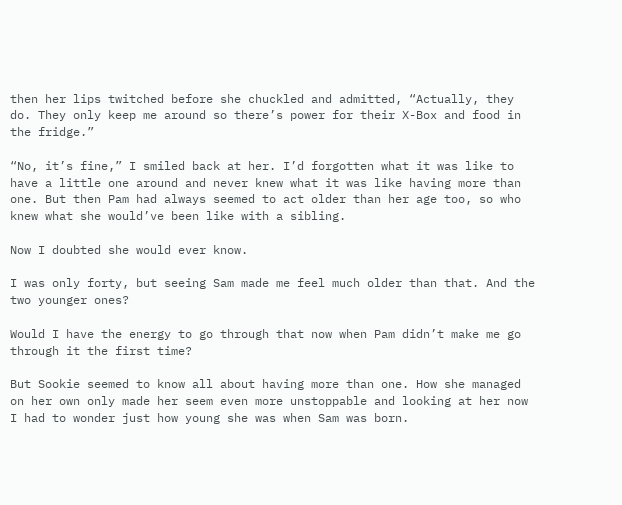then her lips twitched before she chuckled and admitted, “Actually, they do. They only keep me around so there’s power for their X-Box and food in the fridge.”

“No, it’s fine,” I smiled back at her. I’d forgotten what it was like to have a little one around and never knew what it was like having more than one. But then Pam had always seemed to act older than her age too, so who knew what she would’ve been like with a sibling.

Now I doubted she would ever know.

I was only forty, but seeing Sam made me feel much older than that. And the two younger ones?

Would I have the energy to go through that now when Pam didn’t make me go through it the first time?

But Sookie seemed to know all about having more than one. How she managed on her own only made her seem even more unstoppable and looking at her now I had to wonder just how young she was when Sam was born.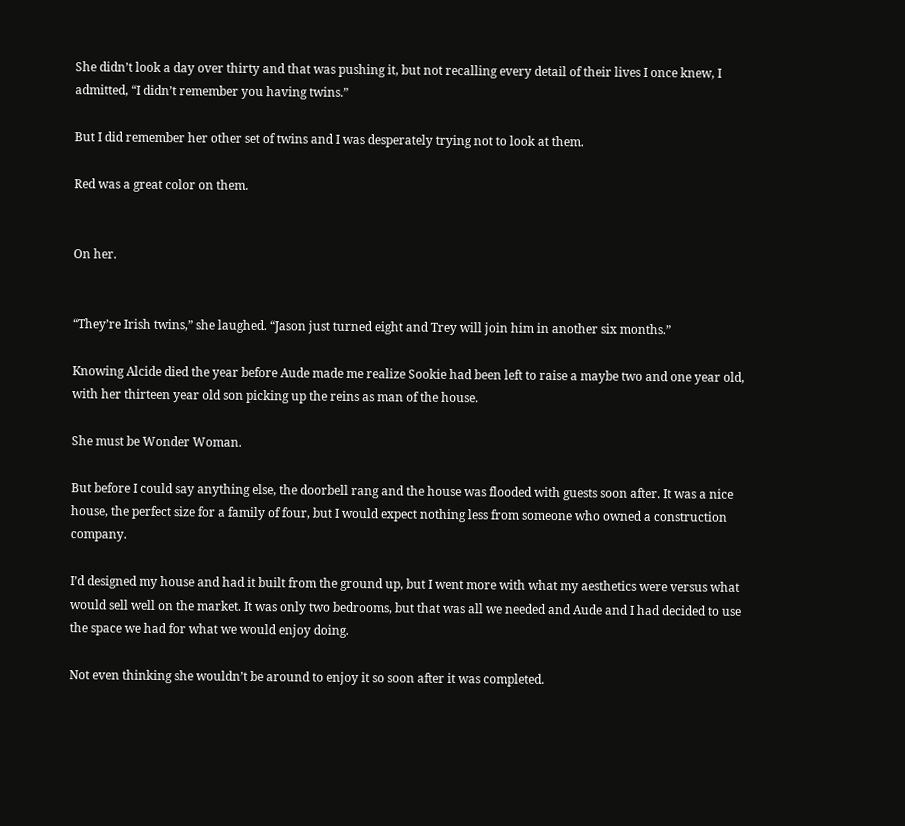She didn’t look a day over thirty and that was pushing it, but not recalling every detail of their lives I once knew, I admitted, “I didn’t remember you having twins.”

But I did remember her other set of twins and I was desperately trying not to look at them.

Red was a great color on them.


On her.


“They’re Irish twins,” she laughed. “Jason just turned eight and Trey will join him in another six months.”

Knowing Alcide died the year before Aude made me realize Sookie had been left to raise a maybe two and one year old, with her thirteen year old son picking up the reins as man of the house.

She must be Wonder Woman.

But before I could say anything else, the doorbell rang and the house was flooded with guests soon after. It was a nice house, the perfect size for a family of four, but I would expect nothing less from someone who owned a construction company.

I’d designed my house and had it built from the ground up, but I went more with what my aesthetics were versus what would sell well on the market. It was only two bedrooms, but that was all we needed and Aude and I had decided to use the space we had for what we would enjoy doing.

Not even thinking she wouldn’t be around to enjoy it so soon after it was completed.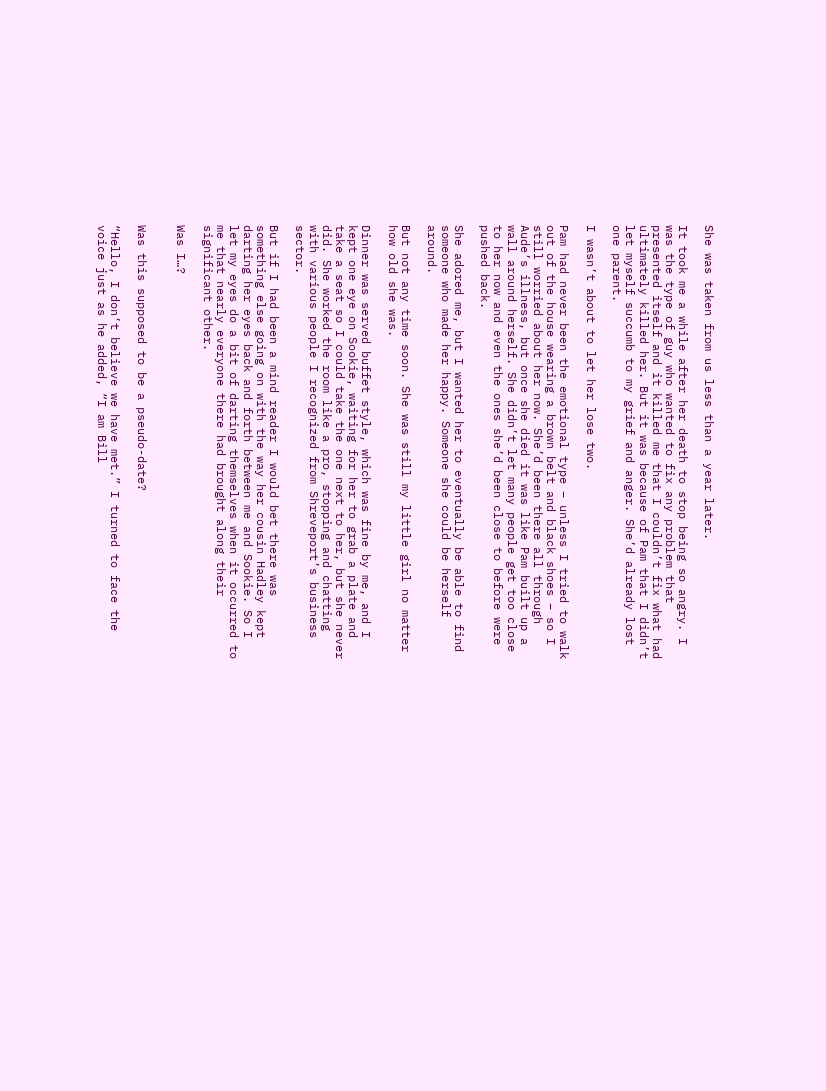She was taken from us less than a year later.

It took me a while after her death to stop being so angry. I was the type of guy who wanted to fix any problem that presented itself and it killed me that I couldn’t fix what had ultimately killed her. But it was because of Pam that I didn’t let myself succumb to my grief and anger. She’d already lost one parent.

I wasn’t about to let her lose two.

Pam had never been the emotional type – unless I tried to walk out of the house wearing a brown belt and black shoes – so I still worried about her now. She’d been there all through Aude’s illness, but once she died it was like Pam built up a wall around herself. She didn’t let many people get too close to her now and even the ones she’d been close to before were pushed back.

She adored me, but I wanted her to eventually be able to find someone who made her happy. Someone she could be herself around.

But not any time soon. She was still my little girl no matter how old she was.

Dinner was served buffet style, which was fine by me, and I kept one eye on Sookie, waiting for her to grab a plate and take a seat so I could take the one next to her, but she never did. She worked the room like a pro, stopping and chatting with various people I recognized from Shreveport’s business sector.

But if I had been a mind reader I would bet there was something else going on with the way her cousin Hadley kept darting her eyes back and forth between me and Sookie. So I let my eyes do a bit of darting themselves when it occurred to me that nearly everyone there had brought along their significant other.

Was I…?


Was this supposed to be a pseudo-date?

“Hello, I don’t believe we have met.” I turned to face the voice just as he added, “I am Bill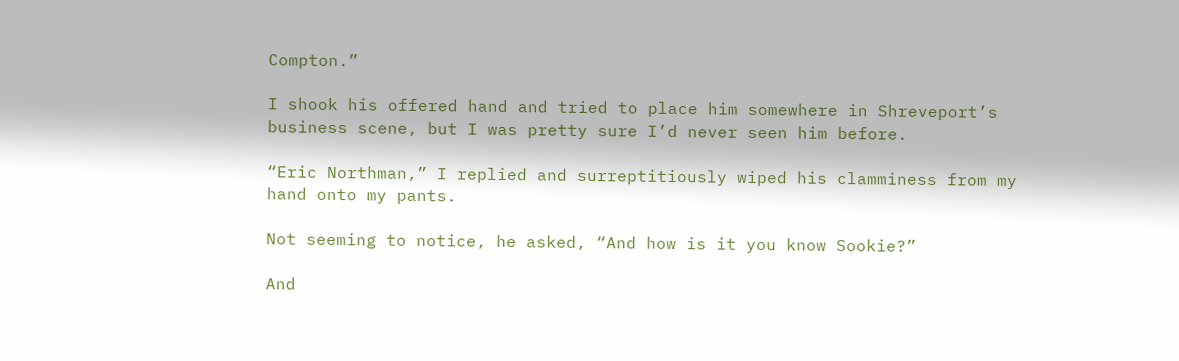Compton.”

I shook his offered hand and tried to place him somewhere in Shreveport’s business scene, but I was pretty sure I’d never seen him before.

“Eric Northman,” I replied and surreptitiously wiped his clamminess from my hand onto my pants.

Not seeming to notice, he asked, “And how is it you know Sookie?”

And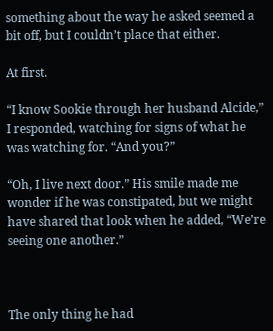something about the way he asked seemed a bit off, but I couldn’t place that either.

At first.

“I know Sookie through her husband Alcide,” I responded, watching for signs of what he was watching for. “And you?”

“Oh, I live next door.” His smile made me wonder if he was constipated, but we might have shared that look when he added, “We’re seeing one another.”



The only thing he had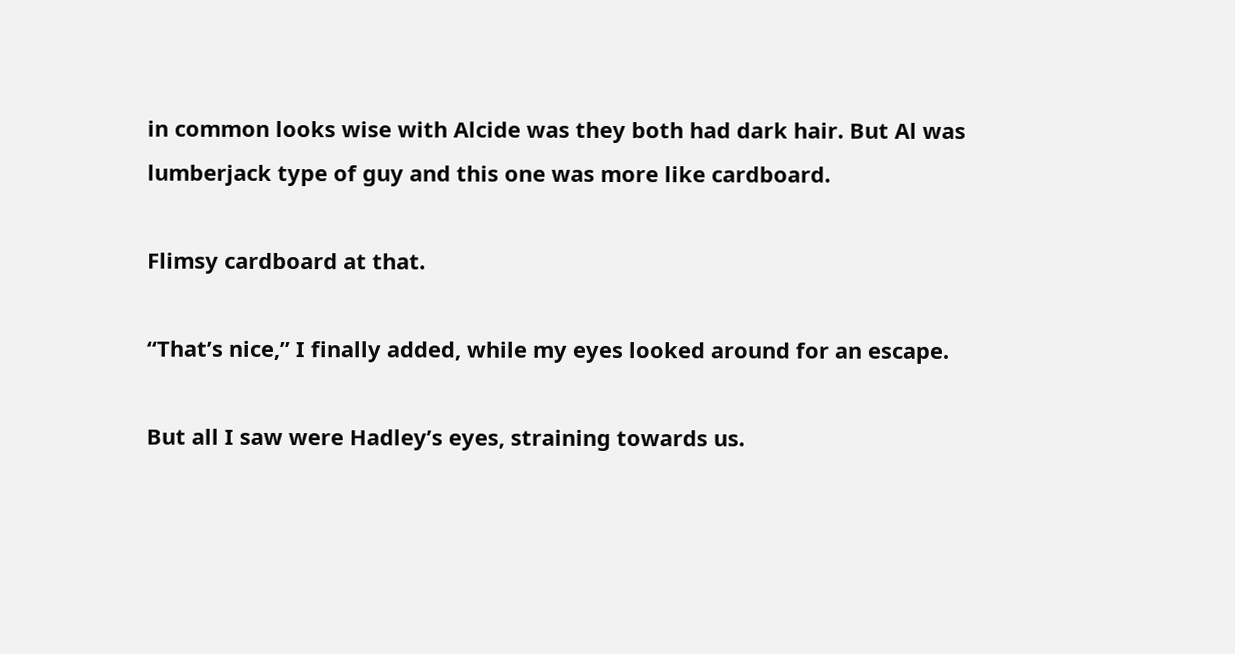in common looks wise with Alcide was they both had dark hair. But Al was lumberjack type of guy and this one was more like cardboard.

Flimsy cardboard at that.

“That’s nice,” I finally added, while my eyes looked around for an escape.

But all I saw were Hadley’s eyes, straining towards us.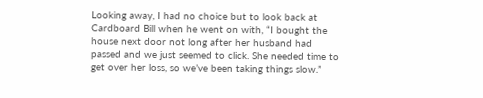Looking away, I had no choice but to look back at Cardboard Bill when he went on with, “I bought the house next door not long after her husband had passed and we just seemed to click. She needed time to get over her loss, so we’ve been taking things slow.”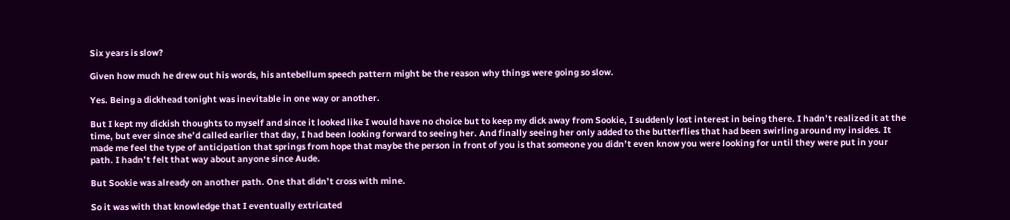Six years is slow?

Given how much he drew out his words, his antebellum speech pattern might be the reason why things were going so slow.

Yes. Being a dickhead tonight was inevitable in one way or another.

But I kept my dickish thoughts to myself and since it looked like I would have no choice but to keep my dick away from Sookie, I suddenly lost interest in being there. I hadn’t realized it at the time, but ever since she’d called earlier that day, I had been looking forward to seeing her. And finally seeing her only added to the butterflies that had been swirling around my insides. It made me feel the type of anticipation that springs from hope that maybe the person in front of you is that someone you didn’t even know you were looking for until they were put in your path. I hadn’t felt that way about anyone since Aude.

But Sookie was already on another path. One that didn’t cross with mine.

So it was with that knowledge that I eventually extricated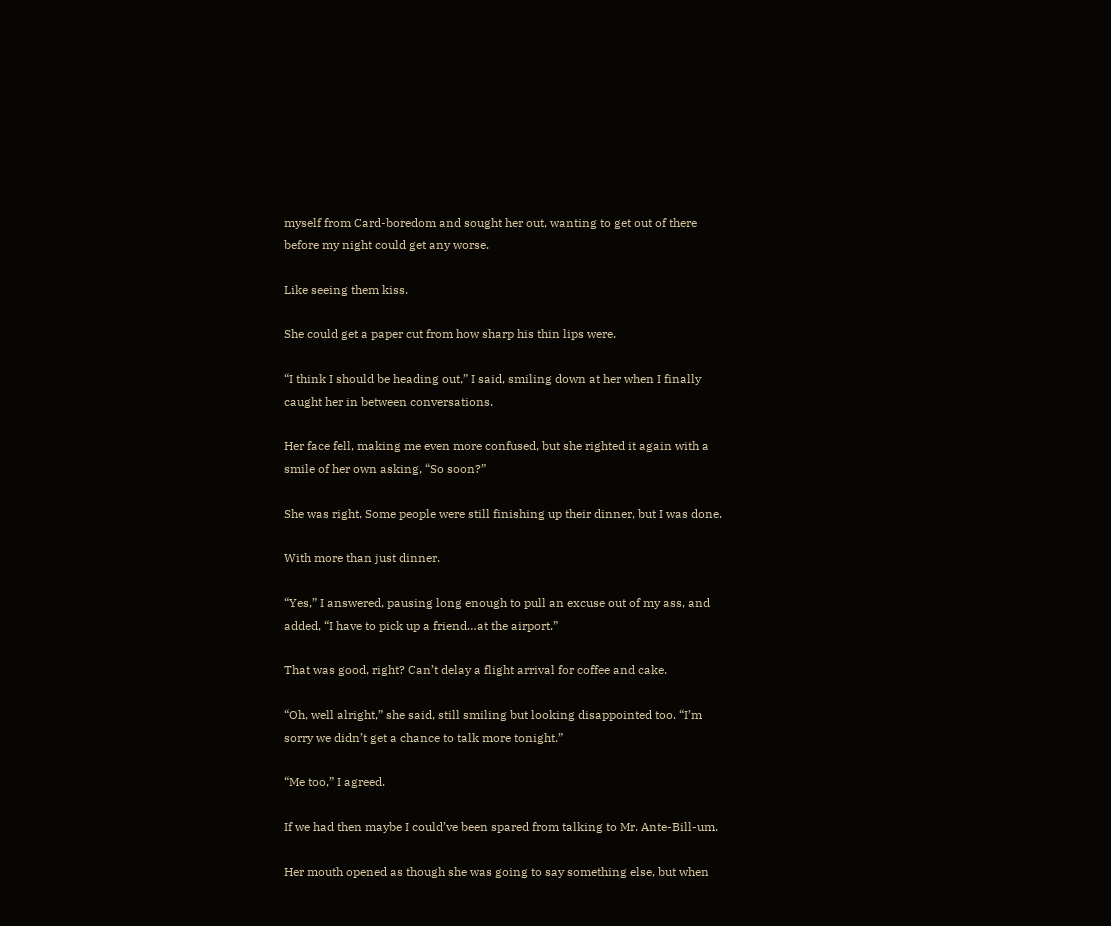myself from Card-boredom and sought her out, wanting to get out of there before my night could get any worse.

Like seeing them kiss.

She could get a paper cut from how sharp his thin lips were.

“I think I should be heading out,” I said, smiling down at her when I finally caught her in between conversations.

Her face fell, making me even more confused, but she righted it again with a smile of her own asking, “So soon?”

She was right. Some people were still finishing up their dinner, but I was done.

With more than just dinner.

“Yes,” I answered, pausing long enough to pull an excuse out of my ass, and added, “I have to pick up a friend…at the airport.”

That was good, right? Can’t delay a flight arrival for coffee and cake.

“Oh, well alright,” she said, still smiling but looking disappointed too. “I’m sorry we didn’t get a chance to talk more tonight.”

“Me too,” I agreed.

If we had then maybe I could’ve been spared from talking to Mr. Ante-Bill-um.

Her mouth opened as though she was going to say something else, but when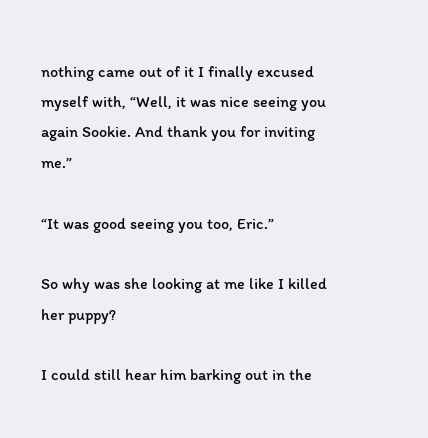nothing came out of it I finally excused myself with, “Well, it was nice seeing you again Sookie. And thank you for inviting me.”

“It was good seeing you too, Eric.”

So why was she looking at me like I killed her puppy?

I could still hear him barking out in the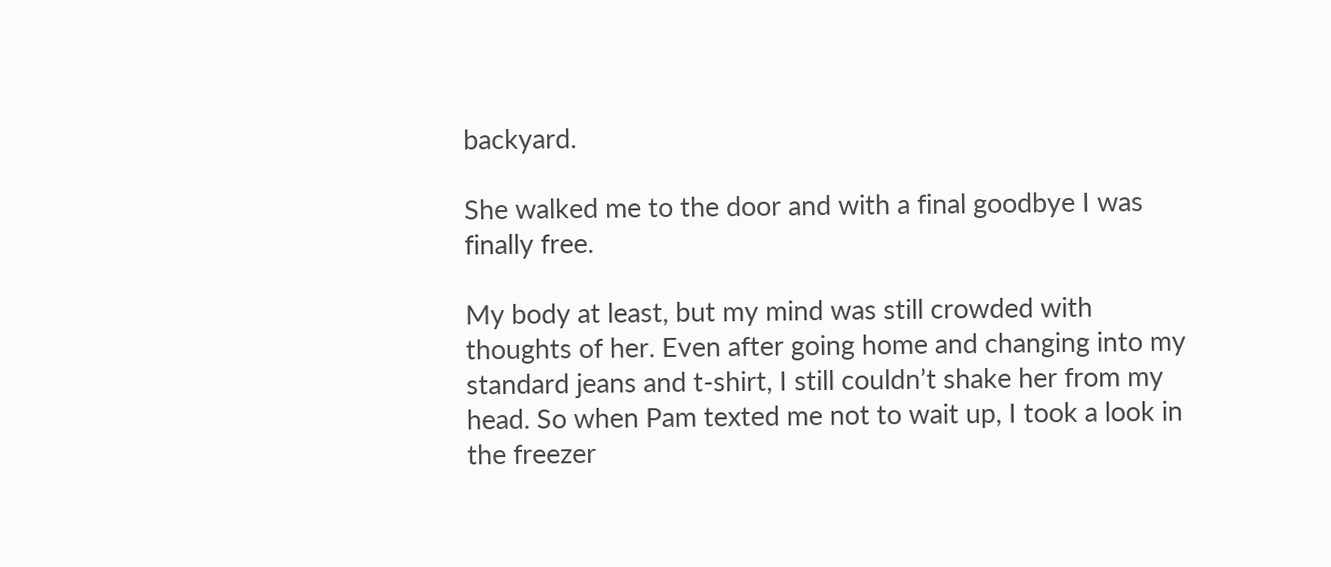backyard.

She walked me to the door and with a final goodbye I was finally free.

My body at least, but my mind was still crowded with thoughts of her. Even after going home and changing into my standard jeans and t-shirt, I still couldn’t shake her from my head. So when Pam texted me not to wait up, I took a look in the freezer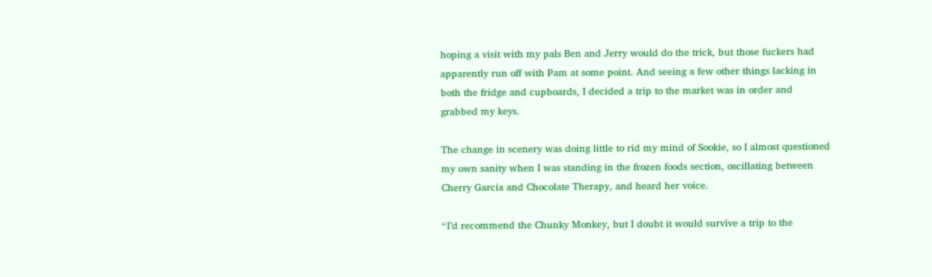hoping a visit with my pals Ben and Jerry would do the trick, but those fuckers had apparently run off with Pam at some point. And seeing a few other things lacking in both the fridge and cupboards, I decided a trip to the market was in order and grabbed my keys.

The change in scenery was doing little to rid my mind of Sookie, so I almost questioned my own sanity when I was standing in the frozen foods section, oscillating between Cherry Garcia and Chocolate Therapy, and heard her voice.

“I’d recommend the Chunky Monkey, but I doubt it would survive a trip to the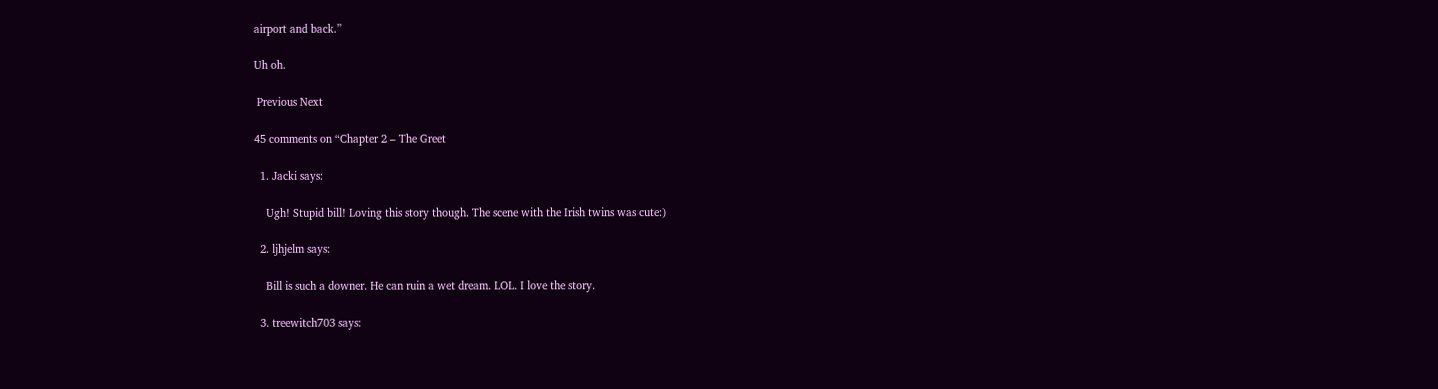airport and back.”

Uh oh.

 Previous Next

45 comments on “Chapter 2 – The Greet

  1. Jacki says:

    Ugh! Stupid bill! Loving this story though. The scene with the Irish twins was cute:)

  2. ljhjelm says:

    Bill is such a downer. He can ruin a wet dream. LOL. I love the story.

  3. treewitch703 says: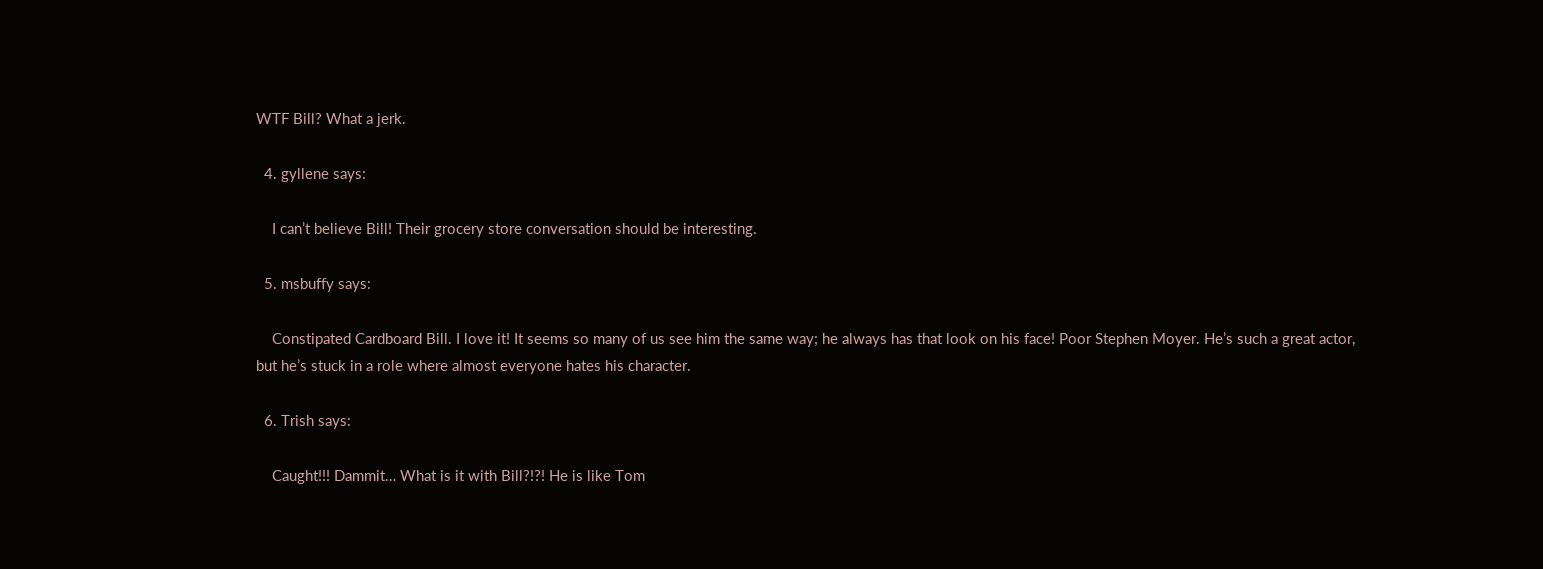WTF Bill? What a jerk.

  4. gyllene says:

    I can’t believe Bill! Their grocery store conversation should be interesting.

  5. msbuffy says:

    Constipated Cardboard Bill. I love it! It seems so many of us see him the same way; he always has that look on his face! Poor Stephen Moyer. He’s such a great actor, but he’s stuck in a role where almost everyone hates his character.

  6. Trish says:

    Caught!!! Dammit… What is it with Bill?!?! He is like Tom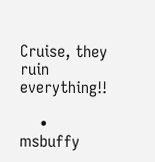Cruise, they ruin everything!!

    • msbuffy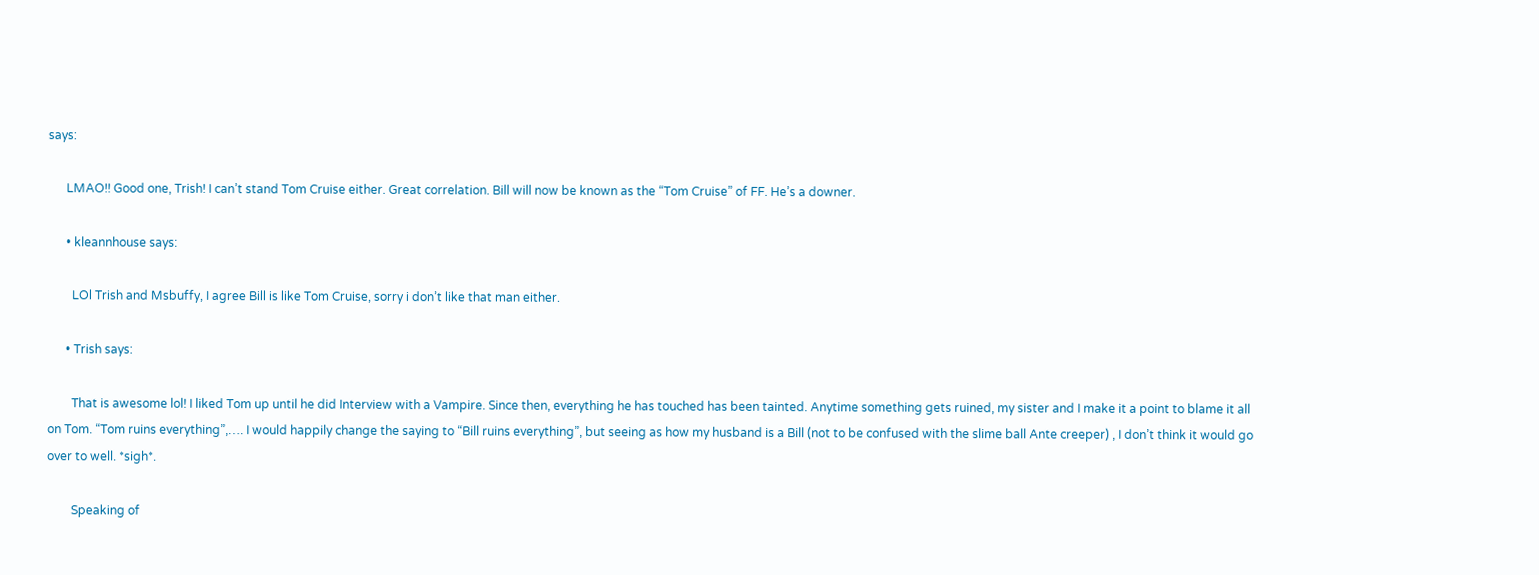says:

      LMAO!! Good one, Trish! I can’t stand Tom Cruise either. Great correlation. Bill will now be known as the “Tom Cruise” of FF. He’s a downer.

      • kleannhouse says:

        LOl Trish and Msbuffy, I agree Bill is like Tom Cruise, sorry i don’t like that man either.

      • Trish says:

        That is awesome lol! I liked Tom up until he did Interview with a Vampire. Since then, everything he has touched has been tainted. Anytime something gets ruined, my sister and I make it a point to blame it all on Tom. “Tom ruins everything”,…. I would happily change the saying to “Bill ruins everything”, but seeing as how my husband is a Bill (not to be confused with the slime ball Ante creeper) , I don’t think it would go over to well. *sigh*.

        Speaking of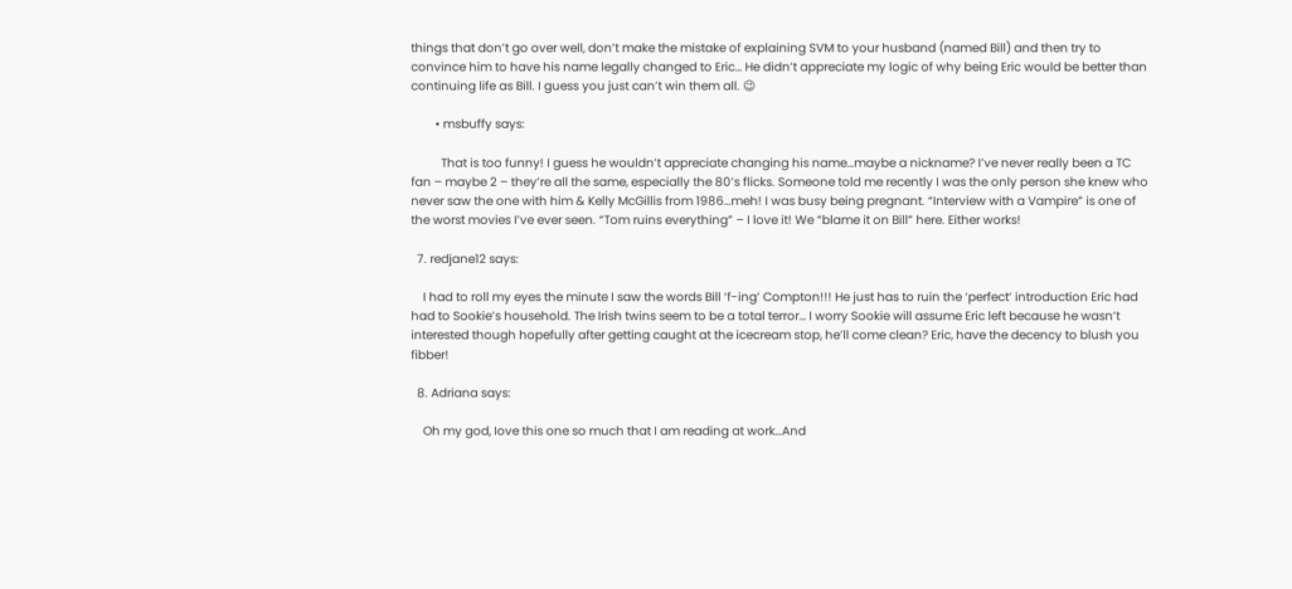things that don’t go over well, don’t make the mistake of explaining SVM to your husband (named Bill) and then try to convince him to have his name legally changed to Eric… He didn’t appreciate my logic of why being Eric would be better than continuing life as Bill. I guess you just can’t win them all. 😉

        • msbuffy says:

          That is too funny! I guess he wouldn’t appreciate changing his name…maybe a nickname? I’ve never really been a TC fan – maybe 2 – they’re all the same, especially the 80’s flicks. Someone told me recently I was the only person she knew who never saw the one with him & Kelly McGillis from 1986…meh! I was busy being pregnant. “Interview with a Vampire” is one of the worst movies I’ve ever seen. “Tom ruins everything” – I love it! We “blame it on Bill” here. Either works!

  7. redjane12 says:

    I had to roll my eyes the minute I saw the words Bill ‘f-ing’ Compton!!! He just has to ruin the ‘perfect’ introduction Eric had had to Sookie’s household. The Irish twins seem to be a total terror… I worry Sookie will assume Eric left because he wasn’t interested though hopefully after getting caught at the icecream stop, he’ll come clean? Eric, have the decency to blush you fibber!

  8. Adriana says:

    Oh my god, Iove this one so much that I am reading at work…And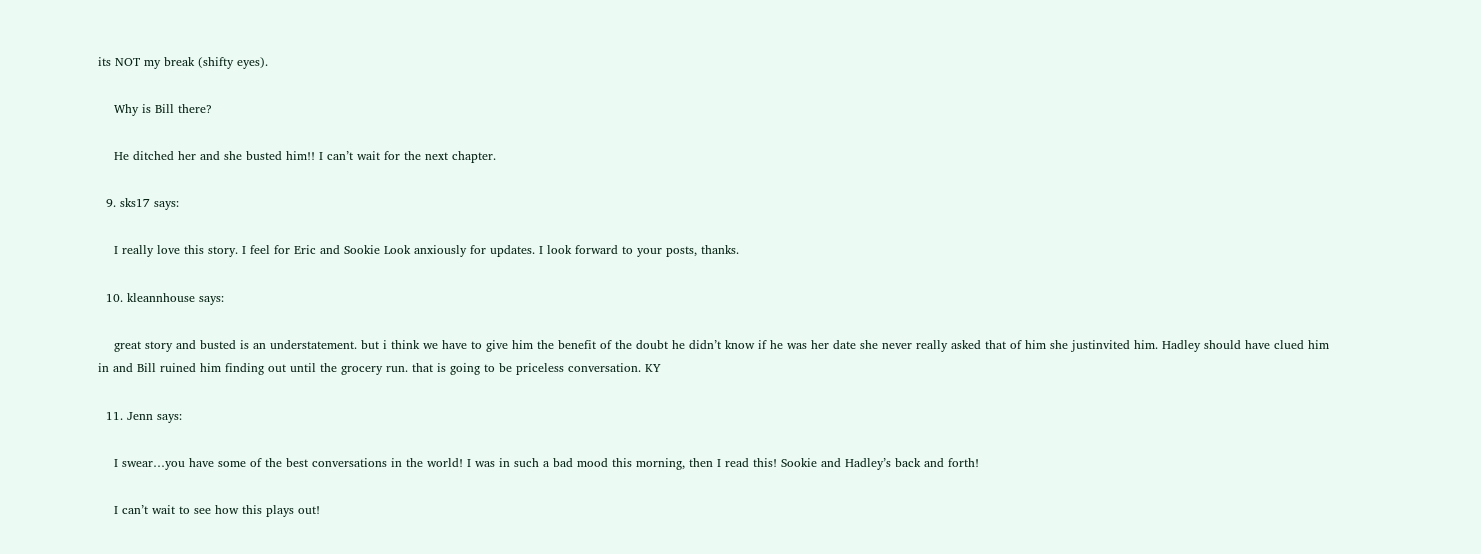its NOT my break (shifty eyes).

    Why is Bill there?

    He ditched her and she busted him!! I can’t wait for the next chapter.

  9. sks17 says:

    I really love this story. I feel for Eric and Sookie Look anxiously for updates. I look forward to your posts, thanks.

  10. kleannhouse says:

    great story and busted is an understatement. but i think we have to give him the benefit of the doubt he didn’t know if he was her date she never really asked that of him she justinvited him. Hadley should have clued him in and Bill ruined him finding out until the grocery run. that is going to be priceless conversation. KY

  11. Jenn says:

    I swear…you have some of the best conversations in the world! I was in such a bad mood this morning, then I read this! Sookie and Hadley’s back and forth!

    I can’t wait to see how this plays out!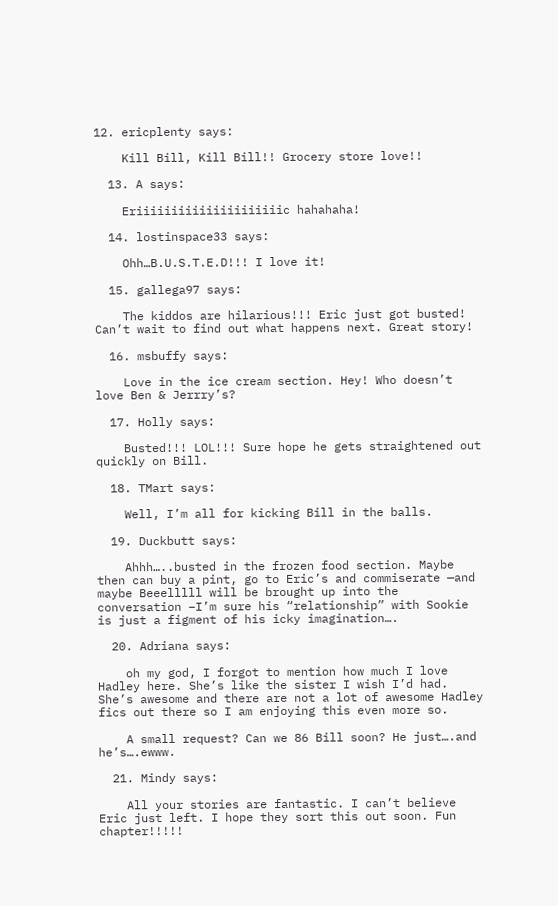12. ericplenty says:

    Kill Bill, Kill Bill!! Grocery store love!!

  13. A says:

    Eriiiiiiiiiiiiiiiiiiiiic hahahaha!

  14. lostinspace33 says:

    Ohh…B.U.S.T.E.D!!! I love it!

  15. gallega97 says:

    The kiddos are hilarious!!! Eric just got busted! Can’t wait to find out what happens next. Great story!

  16. msbuffy says:

    Love in the ice cream section. Hey! Who doesn’t love Ben & Jerrry’s?

  17. Holly says:

    Busted!!! LOL!!! Sure hope he gets straightened out quickly on Bill.

  18. TMart says:

    Well, I’m all for kicking Bill in the balls.

  19. Duckbutt says:

    Ahhh…..busted in the frozen food section. Maybe then can buy a pint, go to Eric’s and commiserate —and maybe Beeelllll will be brought up into the conversation –I’m sure his “relationship” with Sookie is just a figment of his icky imagination….

  20. Adriana says:

    oh my god, I forgot to mention how much I love Hadley here. She’s like the sister I wish I’d had. She’s awesome and there are not a lot of awesome Hadley fics out there so I am enjoying this even more so.

    A small request? Can we 86 Bill soon? He just….and he’s….ewww.

  21. Mindy says:

    All your stories are fantastic. I can’t believe Eric just left. I hope they sort this out soon. Fun chapter!!!!!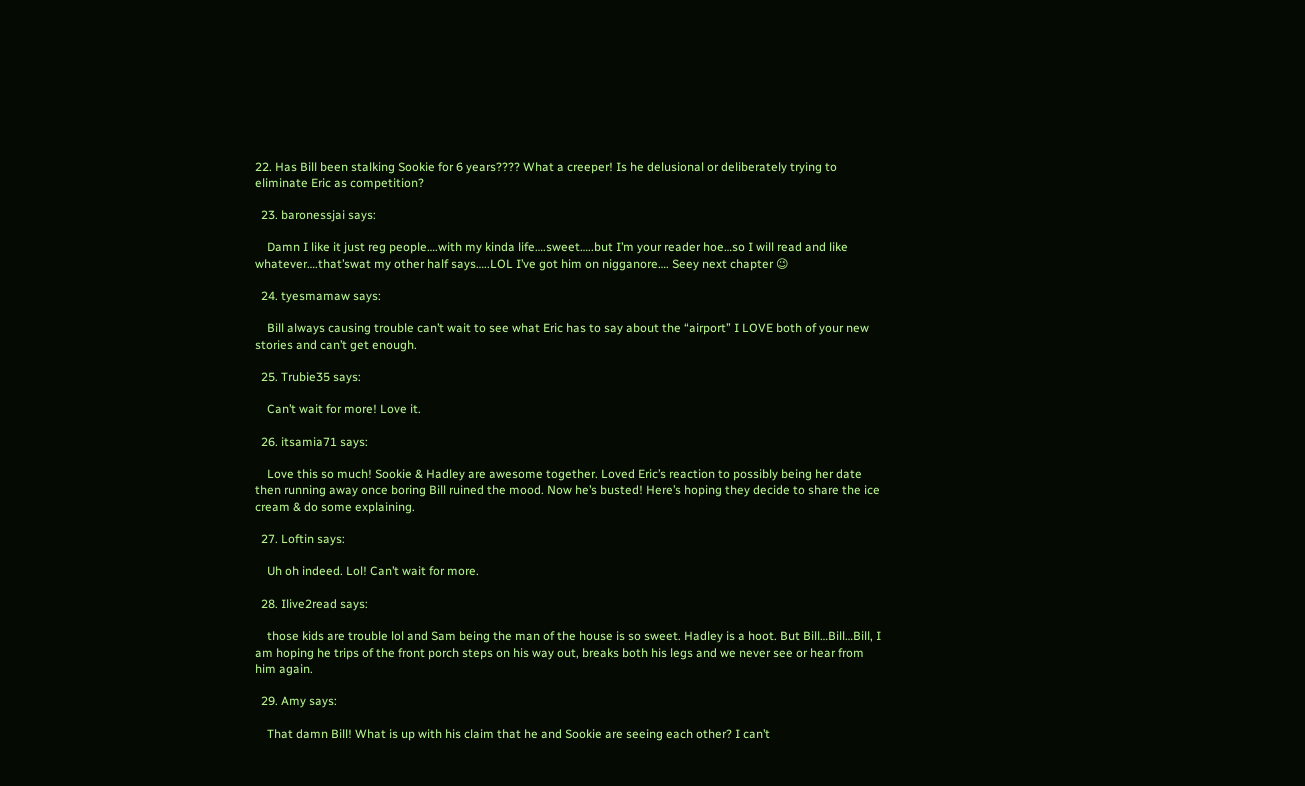22. Has Bill been stalking Sookie for 6 years???? What a creeper! Is he delusional or deliberately trying to eliminate Eric as competition?

  23. baronessjai says:

    Damn I like it just reg people….with my kinda life….sweet…..but I’m your reader hoe…so I will read and like whatever….that’swat my other half says…..LOL I’ve got him on nigganore…. Seey next chapter 😉

  24. tyesmamaw says:

    Bill always causing trouble can’t wait to see what Eric has to say about the “airport” I LOVE both of your new stories and can’t get enough.

  25. Trubie35 says:

    Can’t wait for more! Love it.

  26. itsamia71 says:

    Love this so much! Sookie & Hadley are awesome together. Loved Eric’s reaction to possibly being her date then running away once boring Bill ruined the mood. Now he’s busted! Here’s hoping they decide to share the ice cream & do some explaining.

  27. Loftin says:

    Uh oh indeed. Lol! Can’t wait for more.

  28. Ilive2read says:

    those kids are trouble lol and Sam being the man of the house is so sweet. Hadley is a hoot. But Bill…Bill…Bill, I am hoping he trips of the front porch steps on his way out, breaks both his legs and we never see or hear from him again.

  29. Amy says:

    That damn Bill! What is up with his claim that he and Sookie are seeing each other? I can’t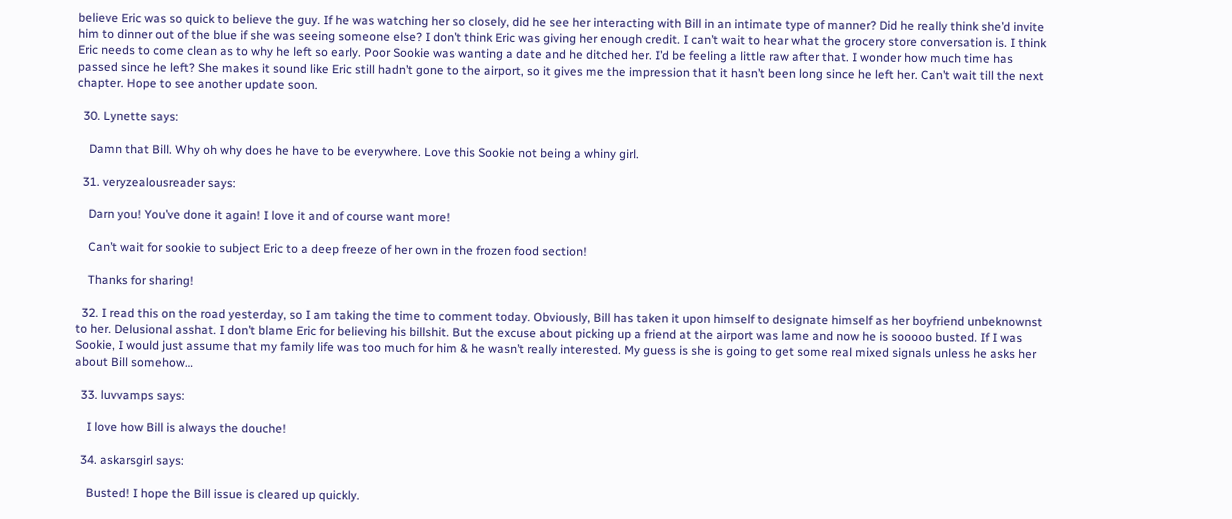believe Eric was so quick to believe the guy. If he was watching her so closely, did he see her interacting with Bill in an intimate type of manner? Did he really think she’d invite him to dinner out of the blue if she was seeing someone else? I don’t think Eric was giving her enough credit. I can’t wait to hear what the grocery store conversation is. I think Eric needs to come clean as to why he left so early. Poor Sookie was wanting a date and he ditched her. I’d be feeling a little raw after that. I wonder how much time has passed since he left? She makes it sound like Eric still hadn’t gone to the airport, so it gives me the impression that it hasn’t been long since he left her. Can’t wait till the next chapter. Hope to see another update soon.

  30. Lynette says:

    Damn that Bill. Why oh why does he have to be everywhere. Love this Sookie not being a whiny girl.

  31. veryzealousreader says:

    Darn you! You’ve done it again! I love it and of course want more!

    Can’t wait for sookie to subject Eric to a deep freeze of her own in the frozen food section!

    Thanks for sharing!

  32. I read this on the road yesterday, so I am taking the time to comment today. Obviously, Bill has taken it upon himself to designate himself as her boyfriend unbeknownst to her. Delusional asshat. I don’t blame Eric for believing his billshit. But the excuse about picking up a friend at the airport was lame and now he is sooooo busted. If I was Sookie, I would just assume that my family life was too much for him & he wasn’t really interested. My guess is she is going to get some real mixed signals unless he asks her about Bill somehow…

  33. luvvamps says:

    I love how Bill is always the douche!

  34. askarsgirl says:

    Busted! I hope the Bill issue is cleared up quickly.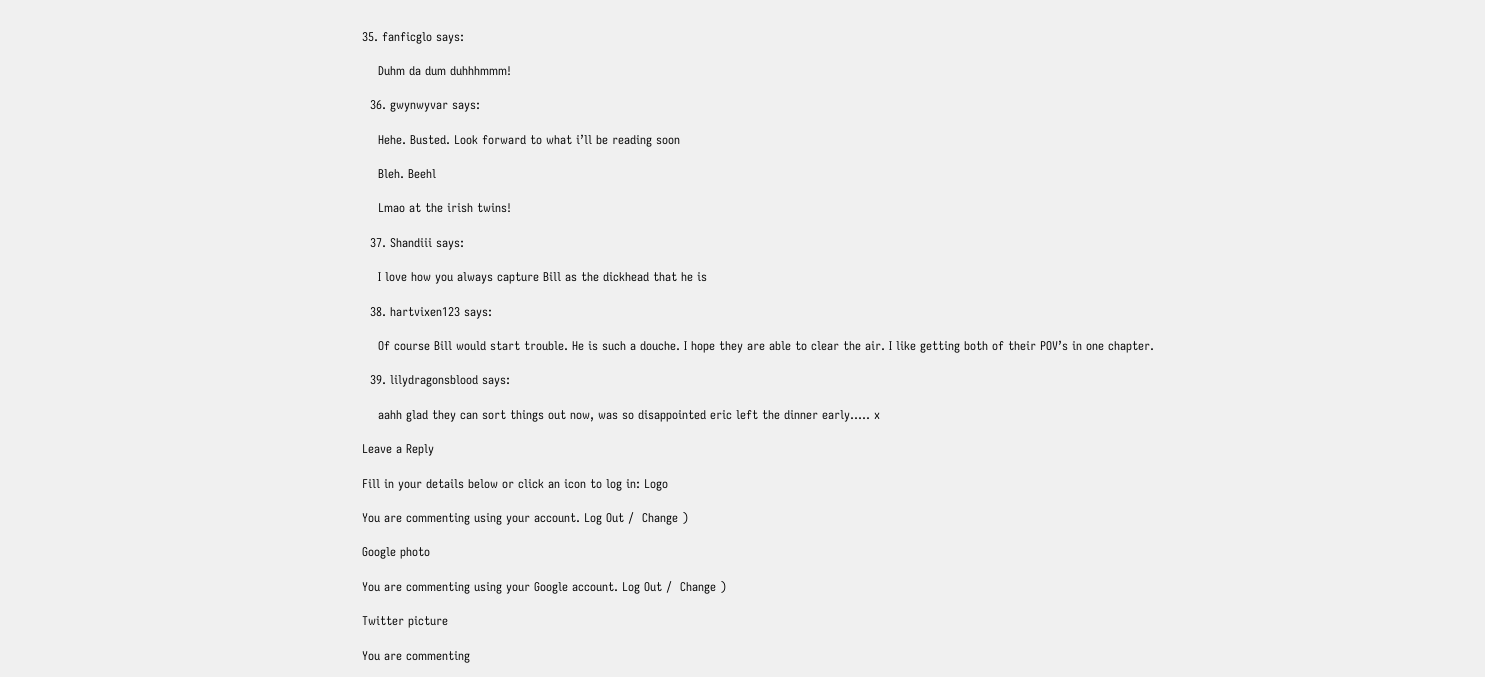35. fanficglo says:

    Duhm da dum duhhhmmm!

  36. gwynwyvar says:

    Hehe. Busted. Look forward to what i’ll be reading soon

    Bleh. Beehl

    Lmao at the irish twins!

  37. Shandiii says:

    I love how you always capture Bill as the dickhead that he is

  38. hartvixen123 says:

    Of course Bill would start trouble. He is such a douche. I hope they are able to clear the air. I like getting both of their POV’s in one chapter.

  39. lilydragonsblood says:

    aahh glad they can sort things out now, was so disappointed eric left the dinner early….. x

Leave a Reply

Fill in your details below or click an icon to log in: Logo

You are commenting using your account. Log Out /  Change )

Google photo

You are commenting using your Google account. Log Out /  Change )

Twitter picture

You are commenting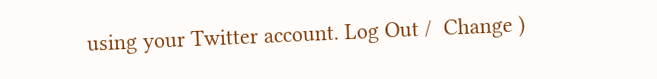using your Twitter account. Log Out /  Change )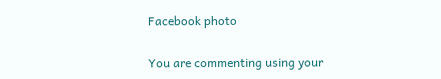Facebook photo

You are commenting using your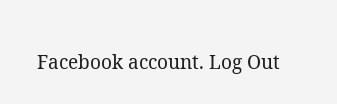Facebook account. Log Out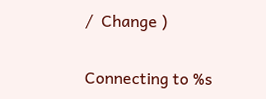/  Change )

Connecting to %s